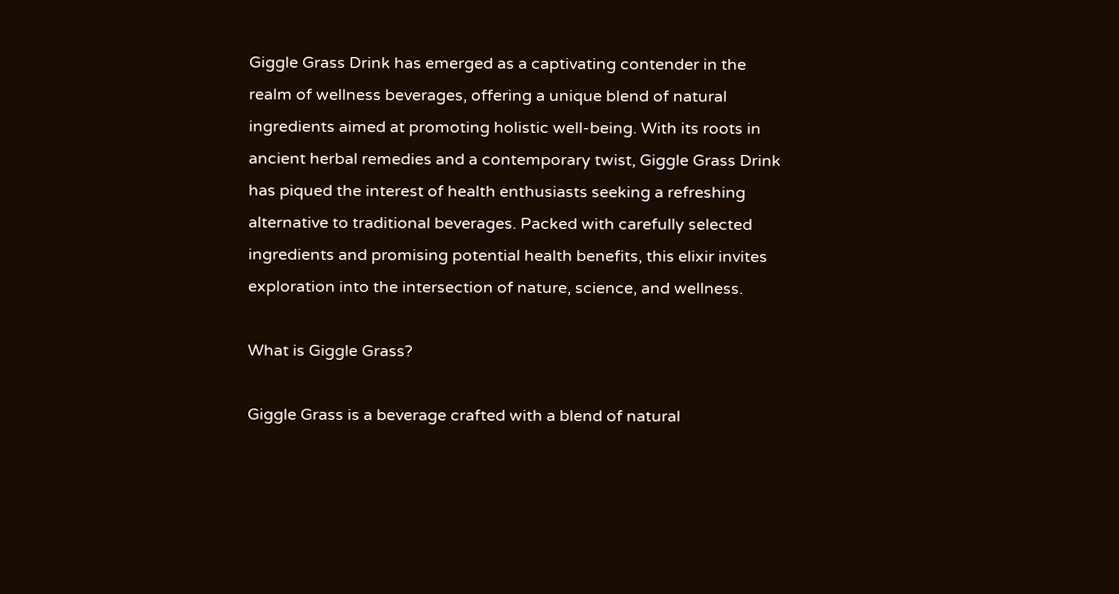Giggle Grass Drink has emerged as a captivating contender in the realm of wellness beverages, offering a unique blend of natural ingredients aimed at promoting holistic well-being. With its roots in ancient herbal remedies and a contemporary twist, Giggle Grass Drink has piqued the interest of health enthusiasts seeking a refreshing alternative to traditional beverages. Packed with carefully selected ingredients and promising potential health benefits, this elixir invites exploration into the intersection of nature, science, and wellness.

What is Giggle Grass?

Giggle Grass is a beverage crafted with a blend of natural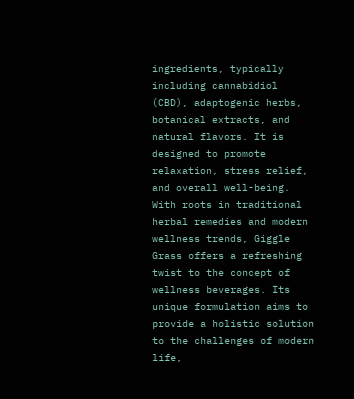ingredients, typically including cannabidiol (CBD), adaptogenic herbs, botanical extracts, and natural flavors. It is designed to promote relaxation, stress relief, and overall well-being. With roots in traditional herbal remedies and modern wellness trends, Giggle Grass offers a refreshing twist to the concept of wellness beverages. Its unique formulation aims to provide a holistic solution to the challenges of modern life,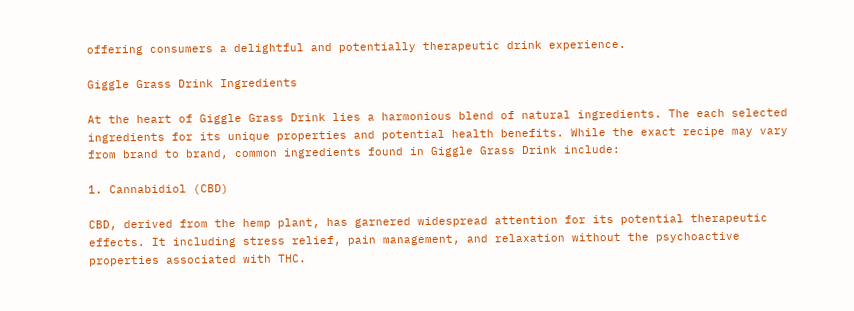offering consumers a delightful and potentially therapeutic drink experience.

Giggle Grass Drink Ingredients

At the heart of Giggle Grass Drink lies a harmonious blend of natural ingredients. The each selected ingredients for its unique properties and potential health benefits. While the exact recipe may vary from brand to brand, common ingredients found in Giggle Grass Drink include:

1. Cannabidiol (CBD)

CBD, derived from the hemp plant, has garnered widespread attention for its potential therapeutic effects. It including stress relief, pain management, and relaxation without the psychoactive properties associated with THC.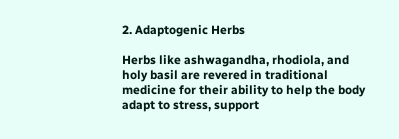2. Adaptogenic Herbs

Herbs like ashwagandha, rhodiola, and holy basil are revered in traditional medicine for their ability to help the body adapt to stress, support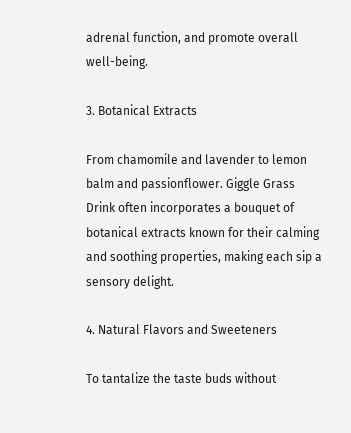adrenal function, and promote overall well-being.

3. Botanical Extracts

From chamomile and lavender to lemon balm and passionflower. Giggle Grass Drink often incorporates a bouquet of botanical extracts known for their calming and soothing properties, making each sip a sensory delight.

4. Natural Flavors and Sweeteners

To tantalize the taste buds without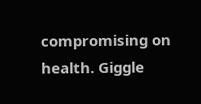compromising on health. Giggle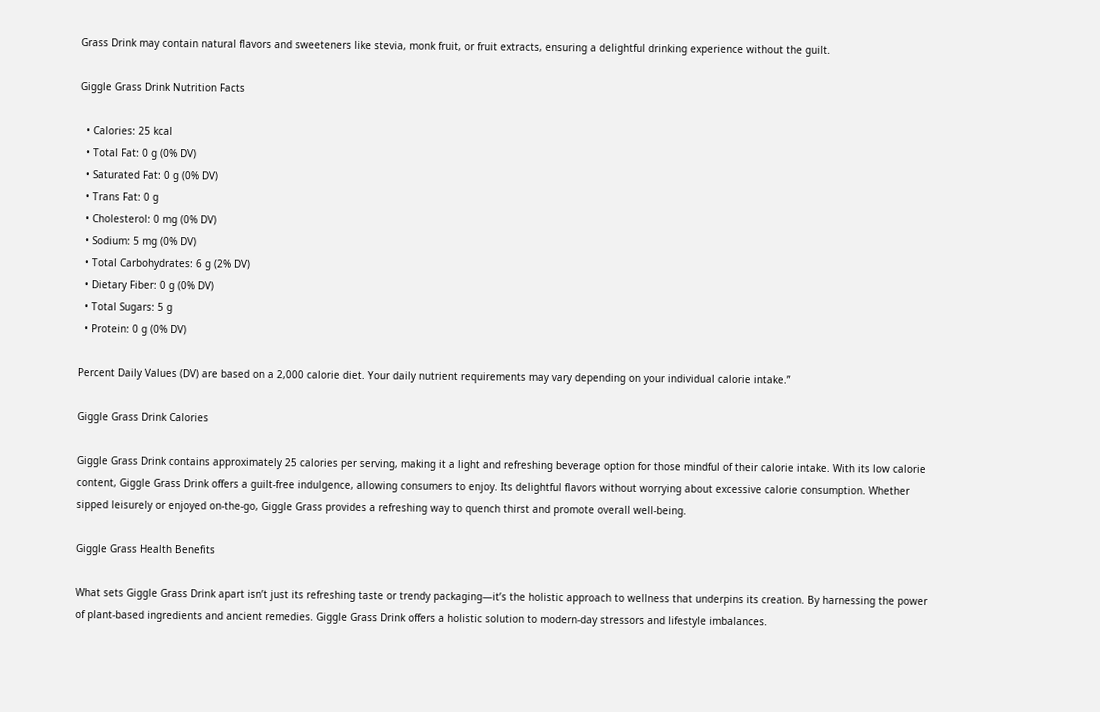Grass Drink may contain natural flavors and sweeteners like stevia, monk fruit, or fruit extracts, ensuring a delightful drinking experience without the guilt.

Giggle Grass Drink Nutrition Facts

  • Calories: 25 kcal
  • Total Fat: 0 g (0% DV)
  • Saturated Fat: 0 g (0% DV)
  • Trans Fat: 0 g
  • Cholesterol: 0 mg (0% DV)
  • Sodium: 5 mg (0% DV)
  • Total Carbohydrates: 6 g (2% DV)
  • Dietary Fiber: 0 g (0% DV)
  • Total Sugars: 5 g
  • Protein: 0 g (0% DV)

Percent Daily Values (DV) are based on a 2,000 calorie diet. Your daily nutrient requirements may vary depending on your individual calorie intake.”

Giggle Grass Drink Calories

Giggle Grass Drink contains approximately 25 calories per serving, making it a light and refreshing beverage option for those mindful of their calorie intake. With its low calorie content, Giggle Grass Drink offers a guilt-free indulgence, allowing consumers to enjoy. Its delightful flavors without worrying about excessive calorie consumption. Whether sipped leisurely or enjoyed on-the-go, Giggle Grass provides a refreshing way to quench thirst and promote overall well-being.

Giggle Grass Health Benefits

What sets Giggle Grass Drink apart isn’t just its refreshing taste or trendy packaging—it’s the holistic approach to wellness that underpins its creation. By harnessing the power of plant-based ingredients and ancient remedies. Giggle Grass Drink offers a holistic solution to modern-day stressors and lifestyle imbalances.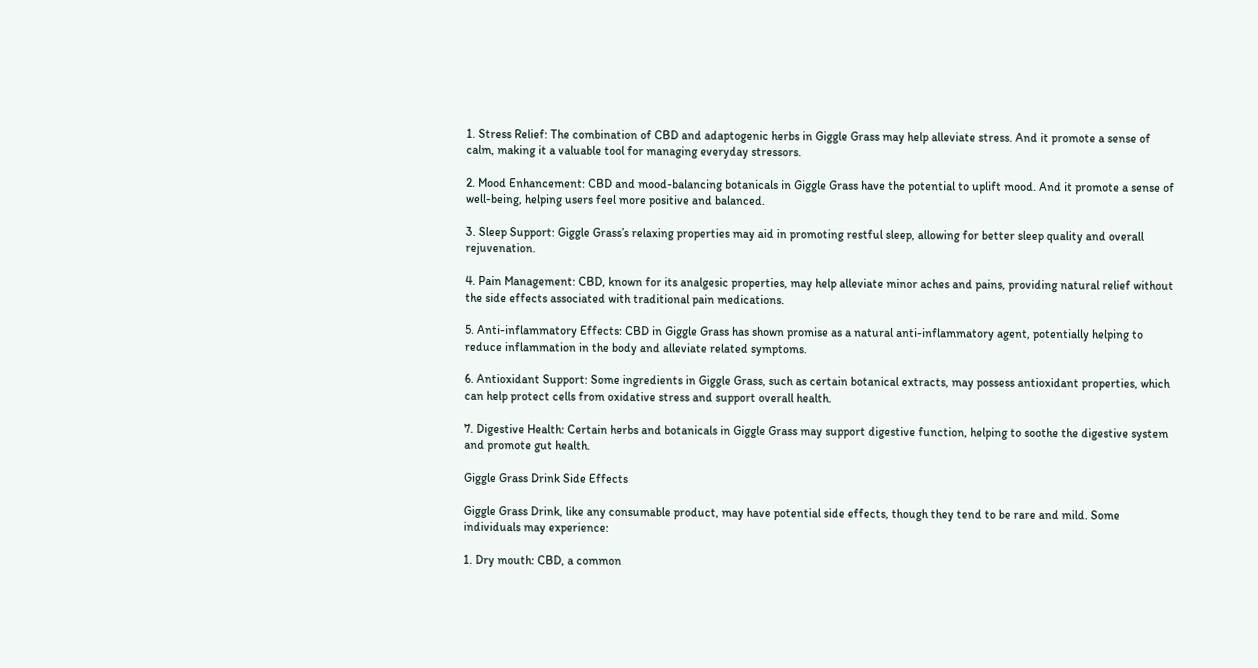1. Stress Relief: The combination of CBD and adaptogenic herbs in Giggle Grass may help alleviate stress. And it promote a sense of calm, making it a valuable tool for managing everyday stressors.

2. Mood Enhancement: CBD and mood-balancing botanicals in Giggle Grass have the potential to uplift mood. And it promote a sense of well-being, helping users feel more positive and balanced.

3. Sleep Support: Giggle Grass’s relaxing properties may aid in promoting restful sleep, allowing for better sleep quality and overall rejuvenation.

4. Pain Management: CBD, known for its analgesic properties, may help alleviate minor aches and pains, providing natural relief without the side effects associated with traditional pain medications.

5. Anti-inflammatory Effects: CBD in Giggle Grass has shown promise as a natural anti-inflammatory agent, potentially helping to reduce inflammation in the body and alleviate related symptoms.

6. Antioxidant Support: Some ingredients in Giggle Grass, such as certain botanical extracts, may possess antioxidant properties, which can help protect cells from oxidative stress and support overall health.

7. Digestive Health: Certain herbs and botanicals in Giggle Grass may support digestive function, helping to soothe the digestive system and promote gut health.

Giggle Grass Drink Side Effects

Giggle Grass Drink, like any consumable product, may have potential side effects, though they tend to be rare and mild. Some individuals may experience:

1. Dry mouth: CBD, a common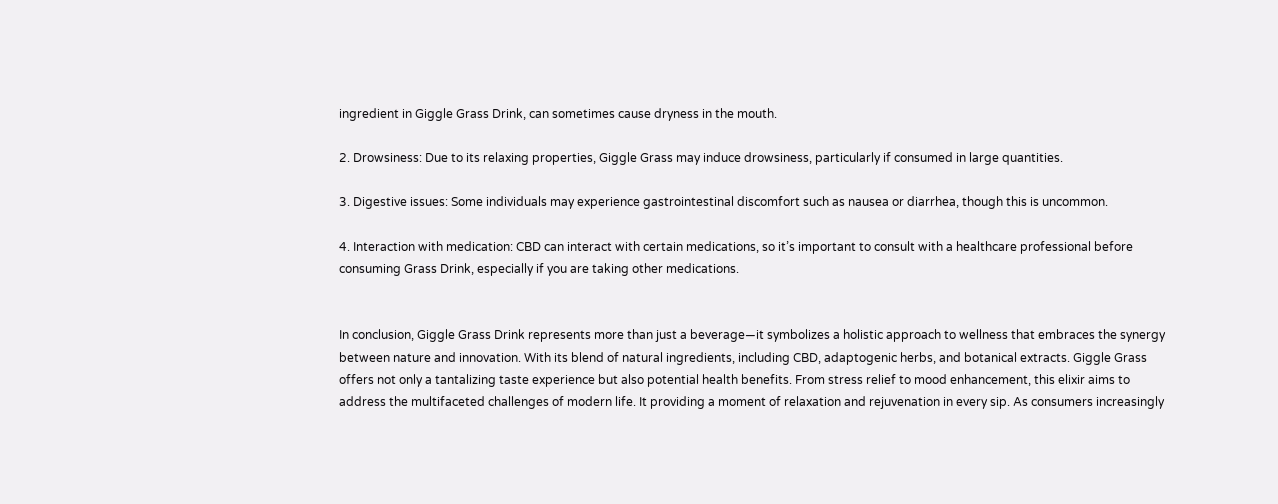ingredient in Giggle Grass Drink, can sometimes cause dryness in the mouth.

2. Drowsiness: Due to its relaxing properties, Giggle Grass may induce drowsiness, particularly if consumed in large quantities.

3. Digestive issues: Some individuals may experience gastrointestinal discomfort such as nausea or diarrhea, though this is uncommon.

4. Interaction with medication: CBD can interact with certain medications, so it’s important to consult with a healthcare professional before consuming Grass Drink, especially if you are taking other medications.


In conclusion, Giggle Grass Drink represents more than just a beverage—it symbolizes a holistic approach to wellness that embraces the synergy between nature and innovation. With its blend of natural ingredients, including CBD, adaptogenic herbs, and botanical extracts. Giggle Grass offers not only a tantalizing taste experience but also potential health benefits. From stress relief to mood enhancement, this elixir aims to address the multifaceted challenges of modern life. It providing a moment of relaxation and rejuvenation in every sip. As consumers increasingly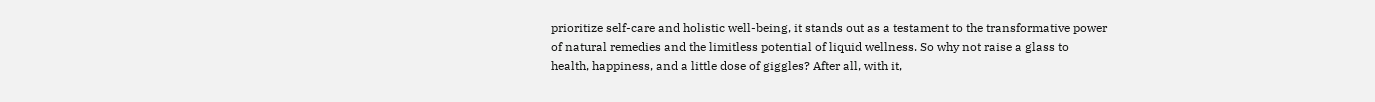prioritize self-care and holistic well-being, it stands out as a testament to the transformative power of natural remedies and the limitless potential of liquid wellness. So why not raise a glass to health, happiness, and a little dose of giggles? After all, with it,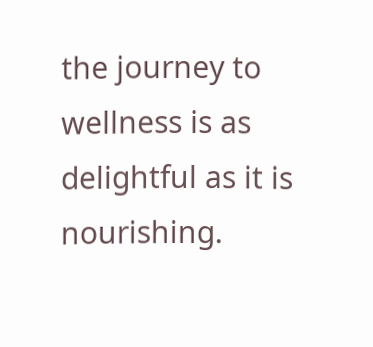the journey to wellness is as delightful as it is nourishing.